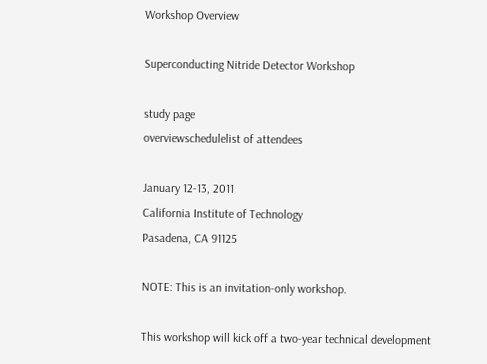Workshop Overview

Superconducting Nitride Detector Workshop

study page
overviewschedulelist of attendees

January 12-13, 2011
California Institute of Technology
Pasadena, CA 91125

NOTE: This is an invitation-only workshop.

This workshop will kick off a two-year technical development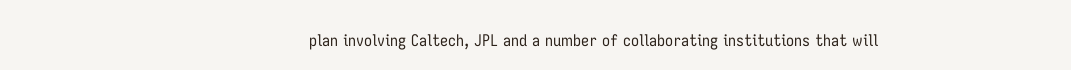plan involving Caltech, JPL and a number of collaborating institutions that will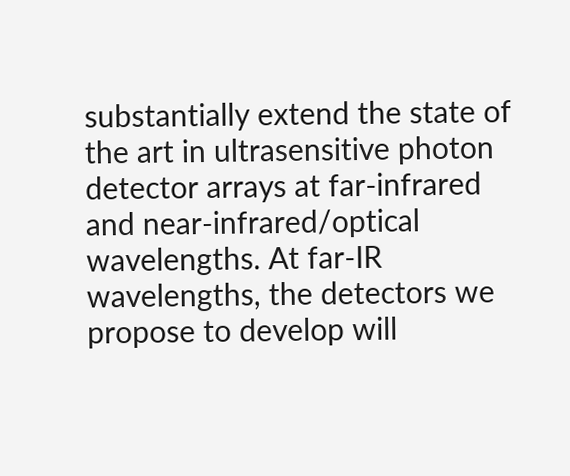substantially extend the state of the art in ultrasensitive photon detector arrays at far-infrared and near-infrared/optical wavelengths. At far-IR wavelengths, the detectors we propose to develop will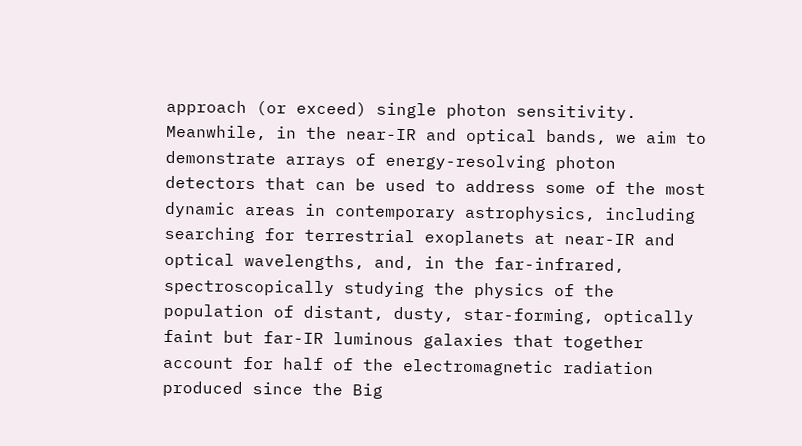approach (or exceed) single photon sensitivity. Meanwhile, in the near-IR and optical bands, we aim to demonstrate arrays of energy-resolving photon detectors that can be used to address some of the most dynamic areas in contemporary astrophysics, including searching for terrestrial exoplanets at near-IR and optical wavelengths, and, in the far-infrared, spectroscopically studying the physics of the population of distant, dusty, star-forming, optically faint but far-IR luminous galaxies that together account for half of the electromagnetic radiation produced since the Big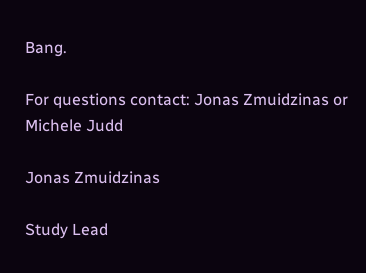Bang.

For questions contact: Jonas Zmuidzinas or Michele Judd

Jonas Zmuidzinas

Study Lead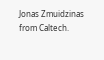Jonas Zmuidzinas from Caltech.